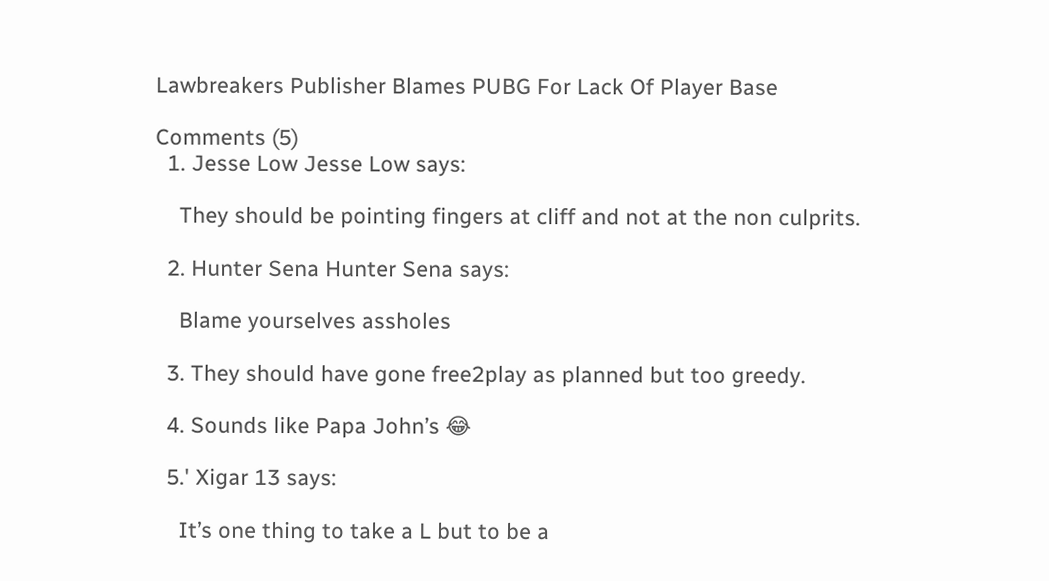Lawbreakers Publisher Blames PUBG For Lack Of Player Base

Comments (5)
  1. Jesse Low Jesse Low says:

    They should be pointing fingers at cliff and not at the non culprits.

  2. Hunter Sena Hunter Sena says:

    Blame yourselves assholes

  3. They should have gone free2play as planned but too greedy.

  4. Sounds like Papa John’s 😂

  5.' Xigar 13 says:

    It’s one thing to take a L but to be a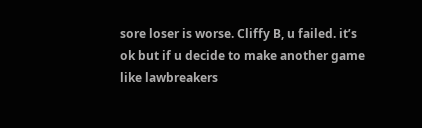sore loser is worse. Cliffy B, u failed. it’s ok but if u decide to make another game like lawbreakers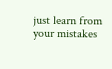just learn from your mistakes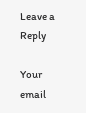Leave a Reply

Your email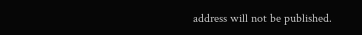address will not be published.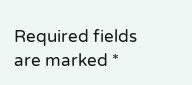Required fields are marked *